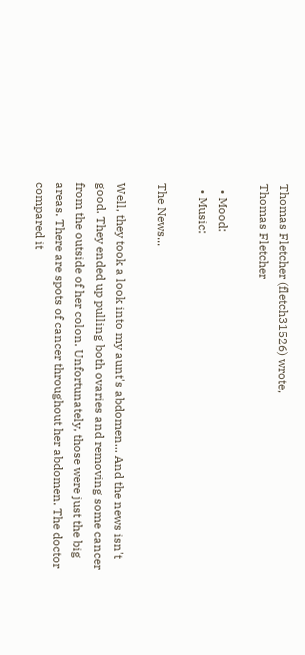Thomas Fletcher (fletch31526) wrote,
Thomas Fletcher

  • Mood:
  • Music:

The News...

Well, they took a look into my aunt's abdomen... And the news isn't good. They ended up pulling both ovaries and removing some cancer from the outside of her colon. Unfortunately, those were just the big areas. There are spots of cancer throughout her abdomen. The doctor compared it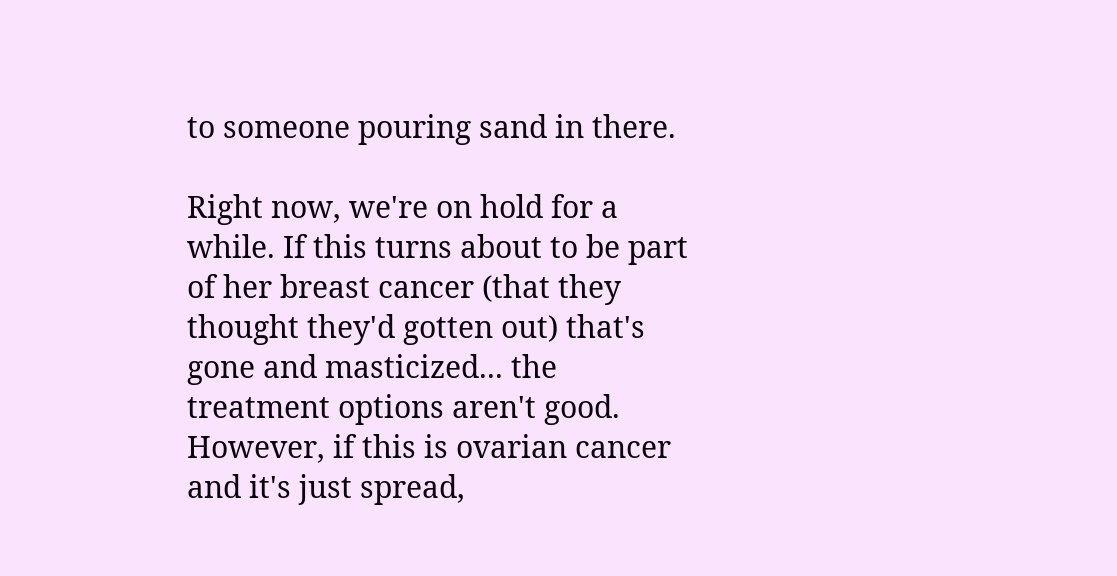to someone pouring sand in there.

Right now, we're on hold for a while. If this turns about to be part of her breast cancer (that they thought they'd gotten out) that's gone and masticized... the treatment options aren't good. However, if this is ovarian cancer and it's just spread,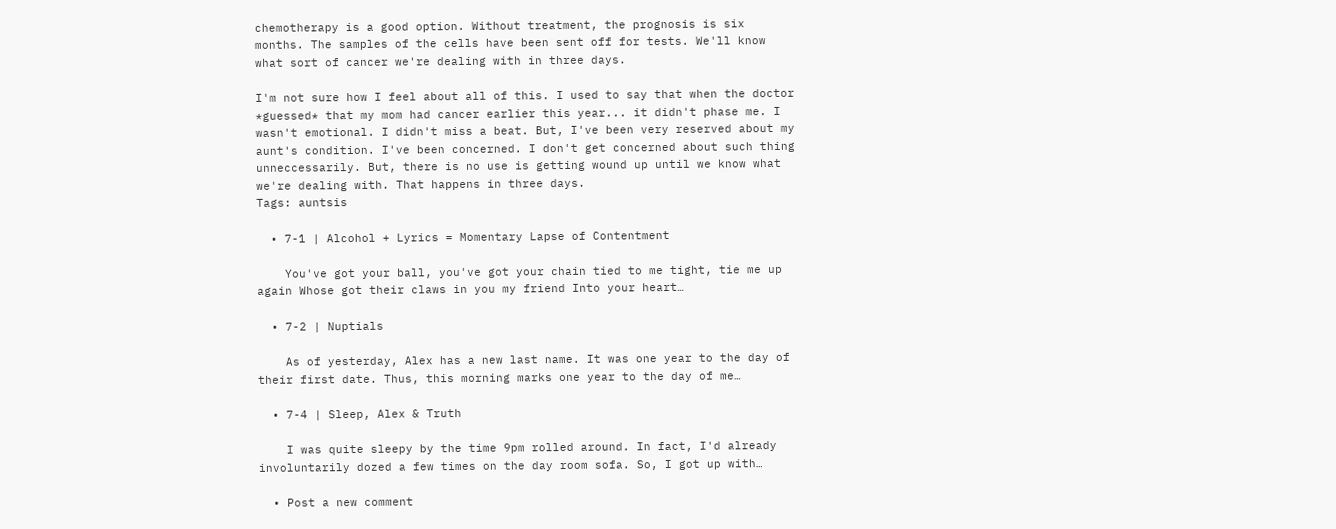chemotherapy is a good option. Without treatment, the prognosis is six months. The samples of the cells have been sent off for tests. We'll know what sort of cancer we're dealing with in three days.

I'm not sure how I feel about all of this. I used to say that when the doctor *guessed* that my mom had cancer earlier this year... it didn't phase me. I wasn't emotional. I didn't miss a beat. But, I've been very reserved about my aunt's condition. I've been concerned. I don't get concerned about such thing unneccessarily. But, there is no use is getting wound up until we know what we're dealing with. That happens in three days.
Tags: auntsis

  • 7-1 | Alcohol + Lyrics = Momentary Lapse of Contentment

    You've got your ball, you've got your chain tied to me tight, tie me up again Whose got their claws in you my friend Into your heart…

  • 7-2 | Nuptials

    As of yesterday, Alex has a new last name. It was one year to the day of their first date. Thus, this morning marks one year to the day of me…

  • 7-4 | Sleep, Alex & Truth

    I was quite sleepy by the time 9pm rolled around. In fact, I'd already involuntarily dozed a few times on the day room sofa. So, I got up with…

  • Post a new comment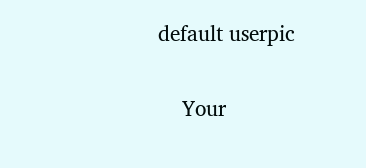default userpic

    Your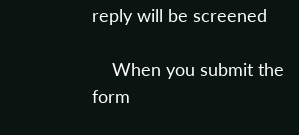reply will be screened

    When you submit the form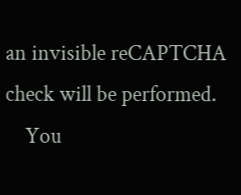an invisible reCAPTCHA check will be performed.
    You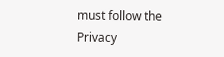must follow the Privacy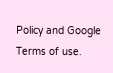Policy and Google Terms of use.